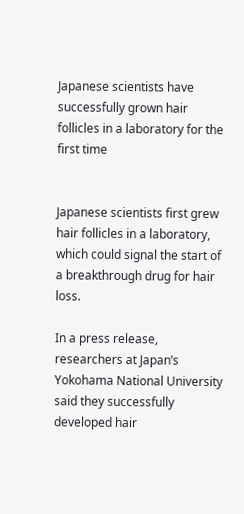Japanese scientists have successfully grown hair follicles in a laboratory for the first time


Japanese scientists first grew hair follicles in a laboratory, which could signal the start of a breakthrough drug for hair loss.

In a press release, researchers at Japan’s Yokohama National University said they successfully developed hair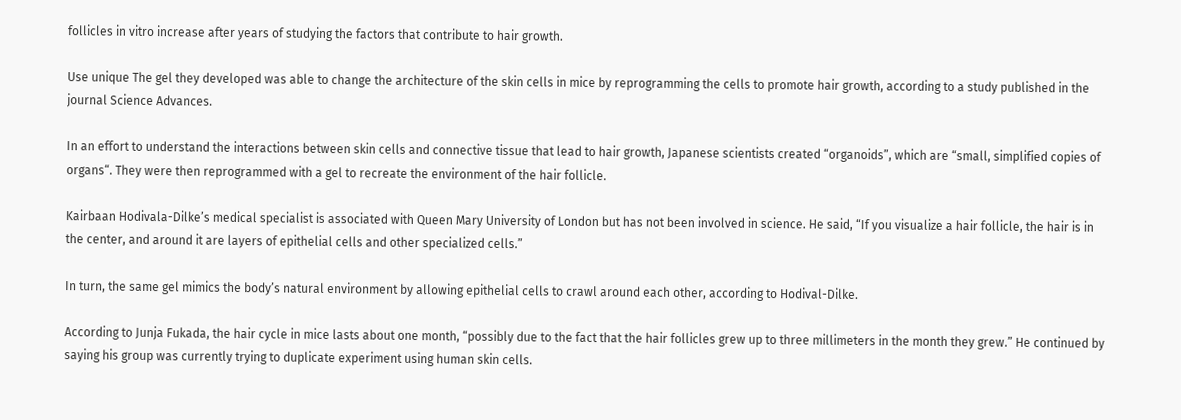follicles in vitro increase after years of studying the factors that contribute to hair growth.

Use unique The gel they developed was able to change the architecture of the skin cells in mice by reprogramming the cells to promote hair growth, according to a study published in the journal Science Advances.

In an effort to understand the interactions between skin cells and connective tissue that lead to hair growth, Japanese scientists created “organoids”, which are “small, simplified copies of organs“. They were then reprogrammed with a gel to recreate the environment of the hair follicle.

Kairbaan Hodivala-Dilke’s medical specialist is associated with Queen Mary University of London but has not been involved in science. He said, “If you visualize a hair follicle, the hair is in the center, and around it are layers of epithelial cells and other specialized cells.”

In turn, the same gel mimics the body’s natural environment by allowing epithelial cells to crawl around each other, according to Hodival-Dilke.

According to Junja Fukada, the hair cycle in mice lasts about one month, “possibly due to the fact that the hair follicles grew up to three millimeters in the month they grew.” He continued by saying his group was currently trying to duplicate experiment using human skin cells.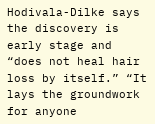Hodivala-Dilke says the discovery is early stage and “does not heal hair loss by itself.” “It lays the groundwork for anyone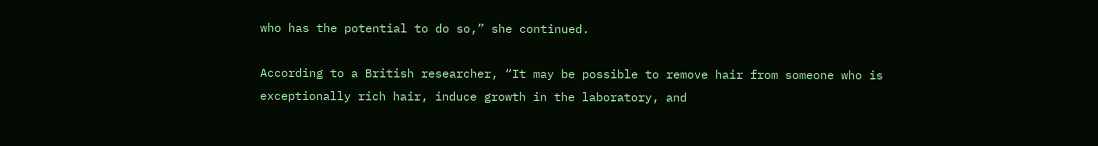who has the potential to do so,” she continued.

According to a British researcher, “It may be possible to remove hair from someone who is exceptionally rich hair, induce growth in the laboratory, and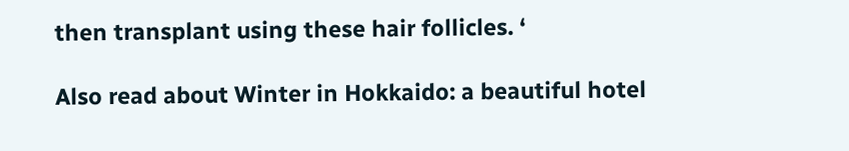then transplant using these hair follicles. ‘

Also read about Winter in Hokkaido: a beautiful hotel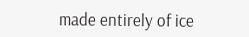made entirely of ice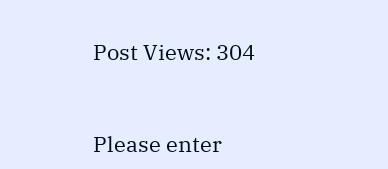Post Views: 304


Please enter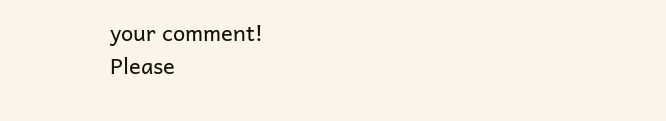your comment!
Please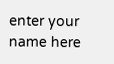enter your name here